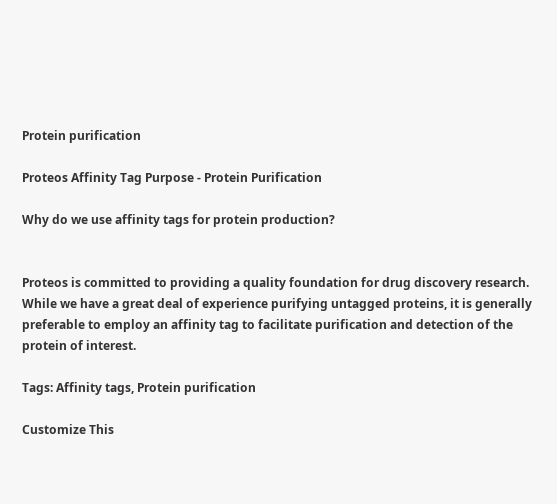Protein purification

Proteos Affinity Tag Purpose - Protein Purification

Why do we use affinity tags for protein production?


Proteos is committed to providing a quality foundation for drug discovery research.  While we have a great deal of experience purifying untagged proteins, it is generally preferable to employ an affinity tag to facilitate purification and detection of the protein of interest.

Tags: Affinity tags, Protein purification

Customize This